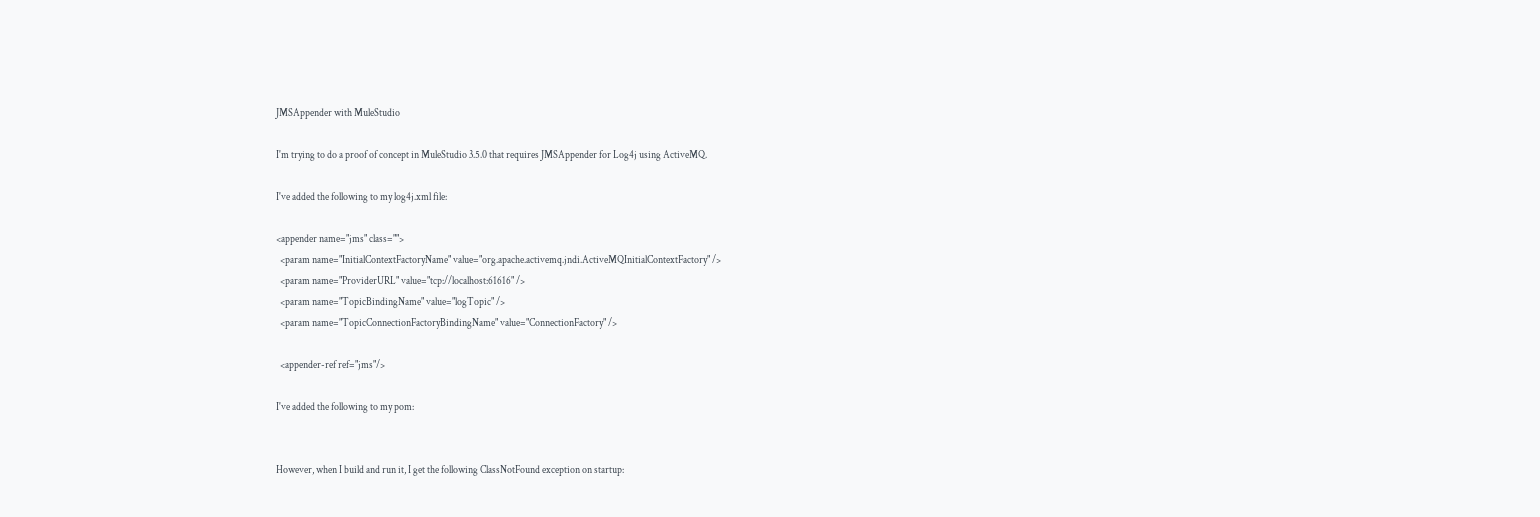JMSAppender with MuleStudio

I'm trying to do a proof of concept in MuleStudio 3.5.0 that requires JMSAppender for Log4j using ActiveMQ.

I've added the following to my log4j.xml file:

<appender name="jms" class="">
  <param name="InitialContextFactoryName" value="org.apache.activemq.jndi.ActiveMQInitialContextFactory" />
  <param name="ProviderURL" value="tcp://localhost:61616" />
  <param name="TopicBindingName" value="logTopic" />
  <param name="TopicConnectionFactoryBindingName" value="ConnectionFactory" />

  <appender-ref ref="jms"/>

I've added the following to my pom:


However, when I build and run it, I get the following ClassNotFound exception on startup: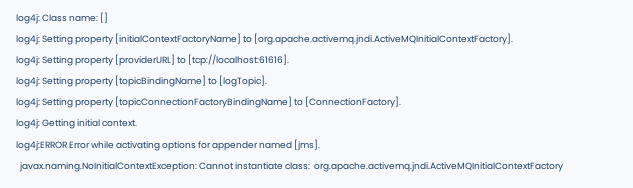log4j: Class name: []
log4j: Setting property [initialContextFactoryName] to [org.apache.activemq.jndi.ActiveMQInitialContextFactory].
log4j: Setting property [providerURL] to [tcp://localhost:61616].
log4j: Setting property [topicBindingName] to [logTopic].
log4j: Setting property [topicConnectionFactoryBindingName] to [ConnectionFactory].
log4j: Getting initial context.
log4j:ERROR Error while activating options for appender named [jms].
  javax.naming.NoInitialContextException: Cannot instantiate class:  org.apache.activemq.jndi.ActiveMQInitialContextFactory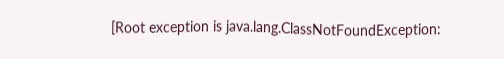[Root exception is java.lang.ClassNotFoundException: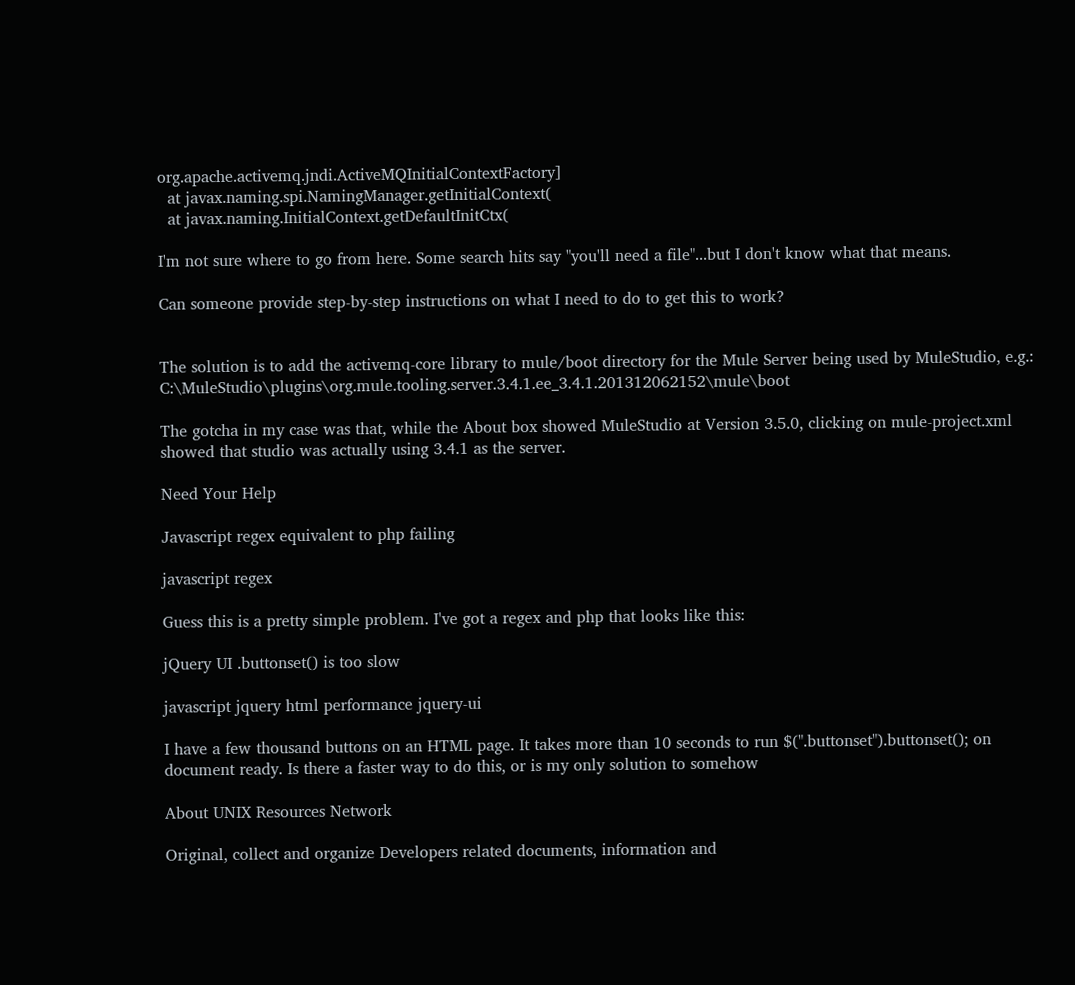org.apache.activemq.jndi.ActiveMQInitialContextFactory]
  at javax.naming.spi.NamingManager.getInitialContext(
  at javax.naming.InitialContext.getDefaultInitCtx(

I'm not sure where to go from here. Some search hits say "you'll need a file"...but I don't know what that means.

Can someone provide step-by-step instructions on what I need to do to get this to work?


The solution is to add the activemq-core library to mule/boot directory for the Mule Server being used by MuleStudio, e.g.: C:\MuleStudio\plugins\org.mule.tooling.server.3.4.1.ee_3.4.1.201312062152\mule\boot

The gotcha in my case was that, while the About box showed MuleStudio at Version 3.5.0, clicking on mule-project.xml showed that studio was actually using 3.4.1 as the server.

Need Your Help

Javascript regex equivalent to php failing

javascript regex

Guess this is a pretty simple problem. I've got a regex and php that looks like this:

jQuery UI .buttonset() is too slow

javascript jquery html performance jquery-ui

I have a few thousand buttons on an HTML page. It takes more than 10 seconds to run $(".buttonset").buttonset(); on document ready. Is there a faster way to do this, or is my only solution to somehow

About UNIX Resources Network

Original, collect and organize Developers related documents, information and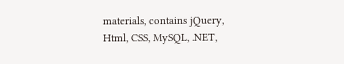materials, contains jQuery, Html, CSS, MySQL, .NET,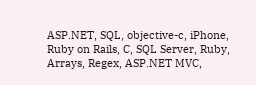ASP.NET, SQL, objective-c, iPhone, Ruby on Rails, C, SQL Server, Ruby, Arrays, Regex, ASP.NET MVC,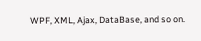WPF, XML, Ajax, DataBase, and so on.